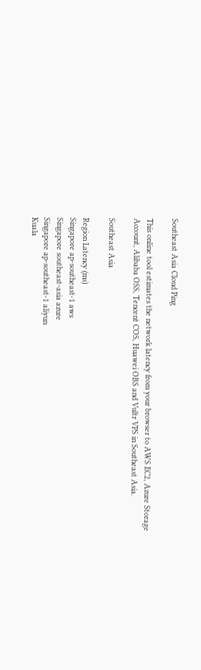Southeast Asia Cloud Ping

This online tool estimates the network latency from your browser to AWS EC2, Azure Storage Account, Alibaba OSS, Tencent COS, Huawei OBS and Vultr VPS in Southeast Asia.

Southeast Asia

Region Latency (ms)
Singapore ap-southeast-1 aws
Singapore southeast-asia azure
Singapore ap-southeast-1 aliyun
Kuala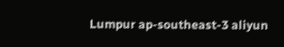Lumpur ap-southeast-3 aliyun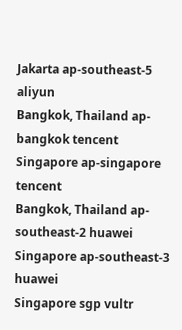Jakarta ap-southeast-5 aliyun
Bangkok, Thailand ap-bangkok tencent
Singapore ap-singapore tencent
Bangkok, Thailand ap-southeast-2 huawei
Singapore ap-southeast-3 huawei
Singapore sgp vultr